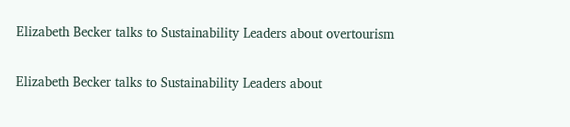Elizabeth Becker talks to Sustainability Leaders about overtourism

Elizabeth Becker talks to Sustainability Leaders about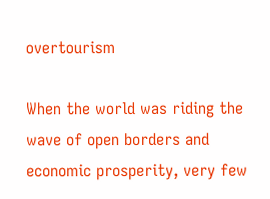overtourism

When the world was riding the wave of open borders and economic prosperity, very few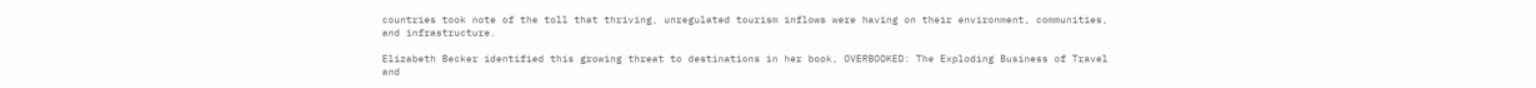countries took note of the toll that thriving, unregulated tourism inflows were having on their environment, communities, and infrastructure.

Elizabeth Becker identified this growing threat to destinations in her book, OVERBOOKED: The Exploding Business of Travel and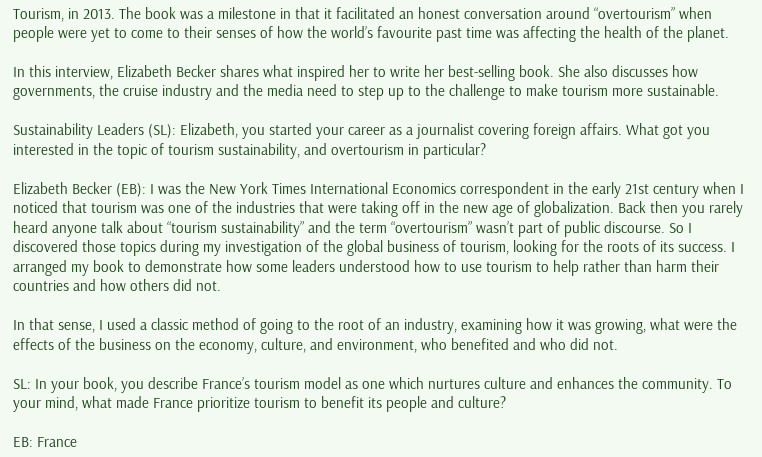Tourism, in 2013. The book was a milestone in that it facilitated an honest conversation around “overtourism” when people were yet to come to their senses of how the world’s favourite past time was affecting the health of the planet.

In this interview, Elizabeth Becker shares what inspired her to write her best-selling book. She also discusses how governments, the cruise industry and the media need to step up to the challenge to make tourism more sustainable.

Sustainability Leaders (SL): Elizabeth, you started your career as a journalist covering foreign affairs. What got you interested in the topic of tourism sustainability, and overtourism in particular?

Elizabeth Becker (EB): I was the New York Times International Economics correspondent in the early 21st century when I noticed that tourism was one of the industries that were taking off in the new age of globalization. Back then you rarely heard anyone talk about “tourism sustainability” and the term “overtourism” wasn’t part of public discourse. So I discovered those topics during my investigation of the global business of tourism, looking for the roots of its success. I arranged my book to demonstrate how some leaders understood how to use tourism to help rather than harm their countries and how others did not.

In that sense, I used a classic method of going to the root of an industry, examining how it was growing, what were the effects of the business on the economy, culture, and environment, who benefited and who did not.

SL: In your book, you describe France’s tourism model as one which nurtures culture and enhances the community. To your mind, what made France prioritize tourism to benefit its people and culture?

EB: France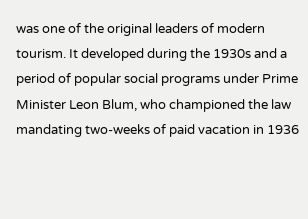was one of the original leaders of modern tourism. It developed during the 1930s and a period of popular social programs under Prime Minister Leon Blum, who championed the law mandating two-weeks of paid vacation in 1936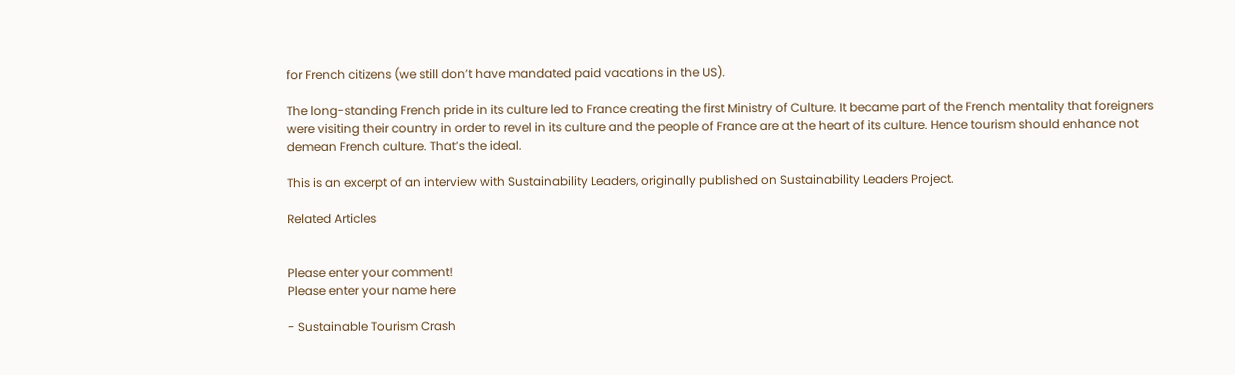for French citizens (we still don’t have mandated paid vacations in the US).

The long-standing French pride in its culture led to France creating the first Ministry of Culture. It became part of the French mentality that foreigners were visiting their country in order to revel in its culture and the people of France are at the heart of its culture. Hence tourism should enhance not demean French culture. That’s the ideal.

This is an excerpt of an interview with Sustainability Leaders, originally published on Sustainability Leaders Project.

Related Articles


Please enter your comment!
Please enter your name here

- Sustainable Tourism Crash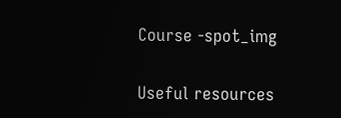Course -spot_img

Useful resources